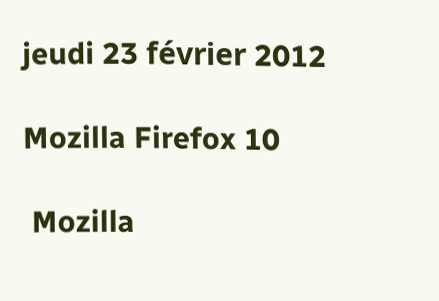jeudi 23 février 2012

Mozilla Firefox 10

 Mozilla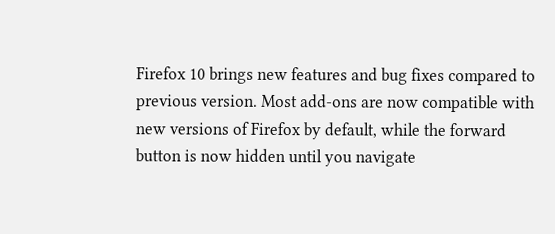Firefox 10 brings new features and bug fixes compared to previous version. Most add-ons are now compatible with new versions of Firefox by default, while the forward button is now hidden until you navigate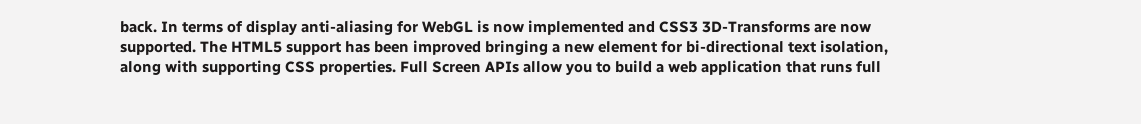back. In terms of display anti-aliasing for WebGL is now implemented and CSS3 3D-Transforms are now supported. The HTML5 support has been improved bringing a new element for bi-directional text isolation, along with supporting CSS properties. Full Screen APIs allow you to build a web application that runs full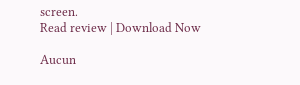screen.
Read review | Download Now

Aucun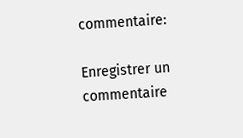commentaire:

Enregistrer un commentaire